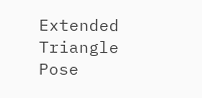Extended Triangle Pose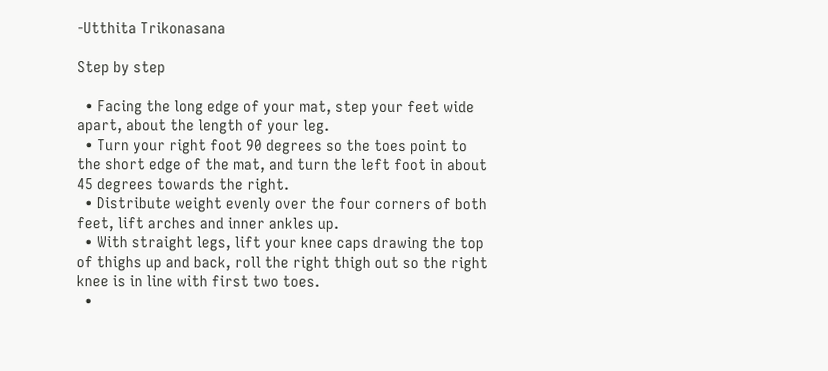-Utthita Trikonasana

Step by step

  • Facing the long edge of your mat, step your feet wide apart, about the length of your leg.
  • Turn your right foot 90 degrees so the toes point to the short edge of the mat, and turn the left foot in about 45 degrees towards the right.
  • Distribute weight evenly over the four corners of both feet, lift arches and inner ankles up.
  • With straight legs, lift your knee caps drawing the top of thighs up and back, roll the right thigh out so the right knee is in line with first two toes.
  •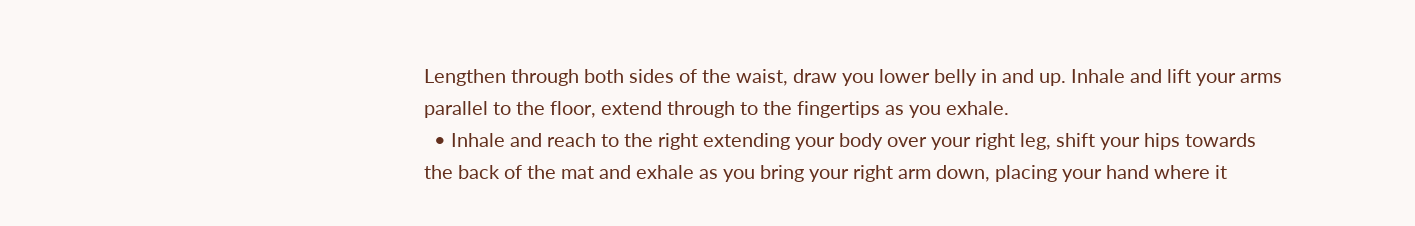Lengthen through both sides of the waist, draw you lower belly in and up. Inhale and lift your arms parallel to the floor, extend through to the fingertips as you exhale.
  • Inhale and reach to the right extending your body over your right leg, shift your hips towards the back of the mat and exhale as you bring your right arm down, placing your hand where it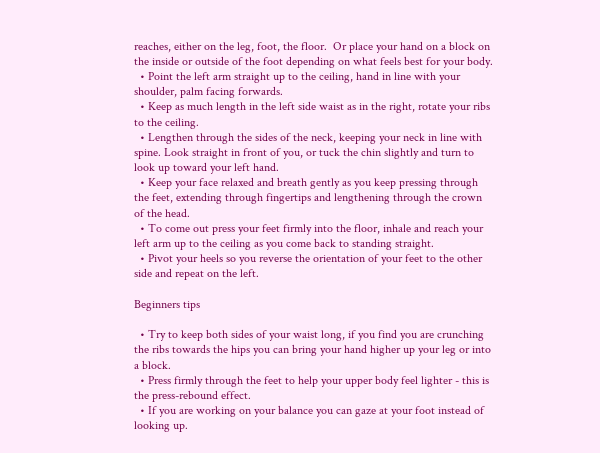reaches, either on the leg, foot, the floor.  Or place your hand on a block on the inside or outside of the foot depending on what feels best for your body.
  • Point the left arm straight up to the ceiling, hand in line with your shoulder, palm facing forwards.
  • Keep as much length in the left side waist as in the right, rotate your ribs to the ceiling.
  • Lengthen through the sides of the neck, keeping your neck in line with spine. Look straight in front of you, or tuck the chin slightly and turn to look up toward your left hand.
  • Keep your face relaxed and breath gently as you keep pressing through the feet, extending through fingertips and lengthening through the crown of the head.
  • To come out press your feet firmly into the floor, inhale and reach your left arm up to the ceiling as you come back to standing straight.
  • Pivot your heels so you reverse the orientation of your feet to the other side and repeat on the left.

Beginners tips

  • Try to keep both sides of your waist long, if you find you are crunching the ribs towards the hips you can bring your hand higher up your leg or into a block.
  • Press firmly through the feet to help your upper body feel lighter - this is the press-rebound effect.
  • If you are working on your balance you can gaze at your foot instead of looking up.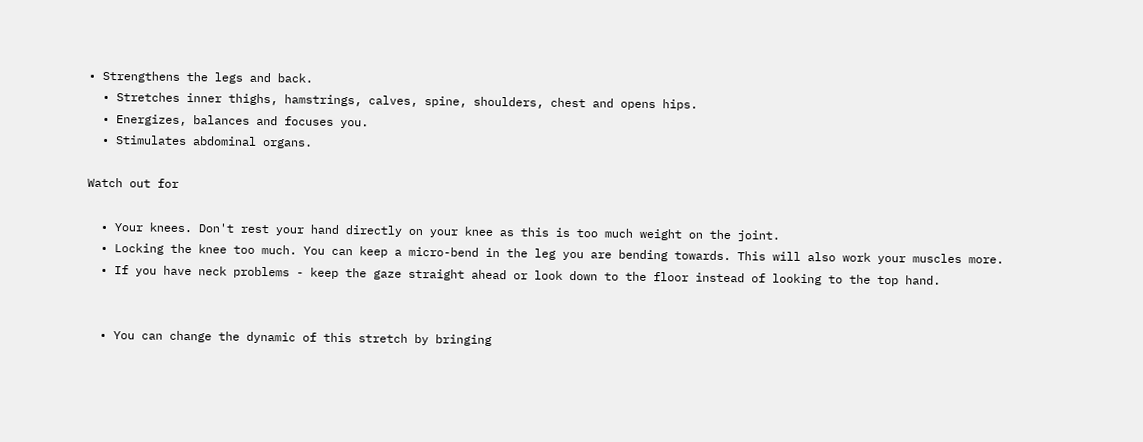• Strengthens the legs and back.
  • Stretches inner thighs, hamstrings, calves, spine, shoulders, chest and opens hips.
  • Energizes, balances and focuses you.
  • Stimulates abdominal organs.

Watch out for

  • Your knees. Don't rest your hand directly on your knee as this is too much weight on the joint.
  • Locking the knee too much. You can keep a micro-bend in the leg you are bending towards. This will also work your muscles more.
  • If you have neck problems - keep the gaze straight ahead or look down to the floor instead of looking to the top hand.


  • You can change the dynamic of this stretch by bringing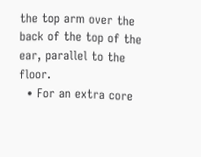the top arm over the back of the top of the ear, parallel to the floor.
  • For an extra core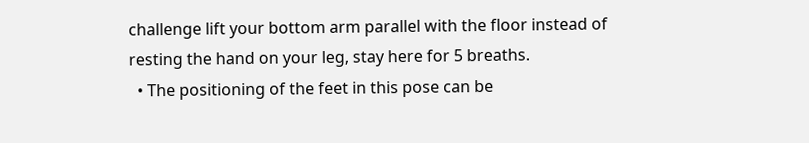challenge lift your bottom arm parallel with the floor instead of resting the hand on your leg, stay here for 5 breaths.
  • The positioning of the feet in this pose can be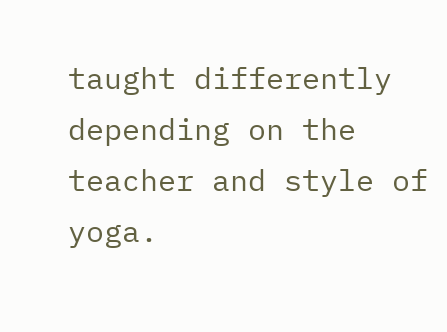taught differently depending on the teacher and style of yoga.